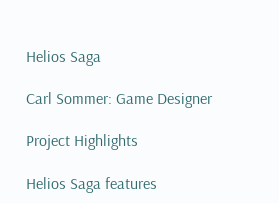Helios Saga

Carl Sommer: Game Designer

Project Highlights

Helios Saga features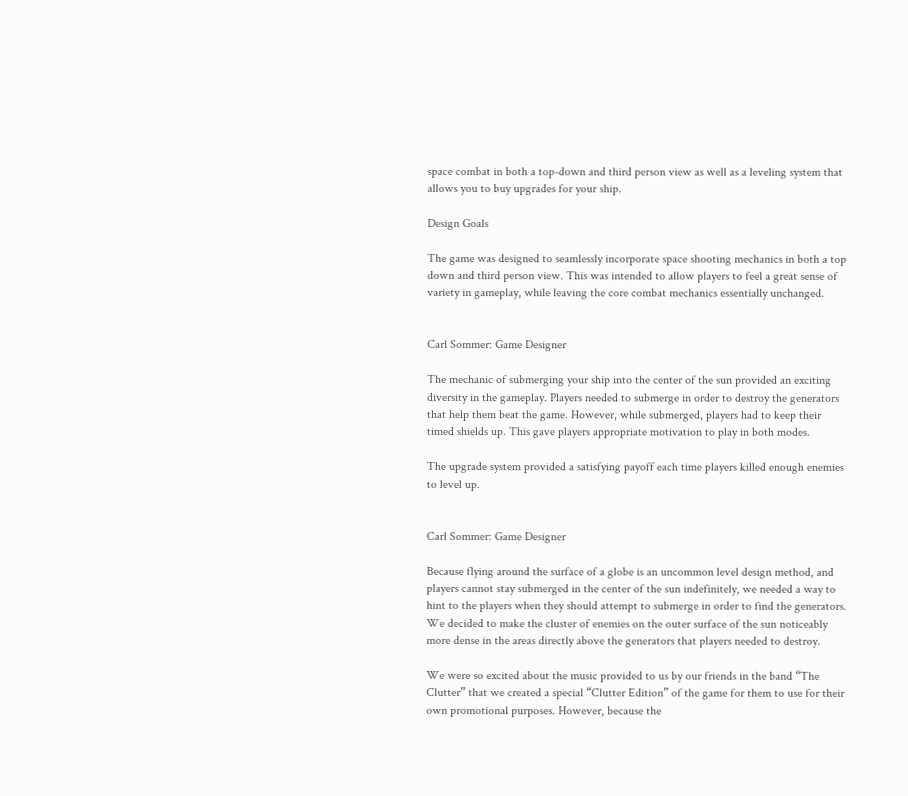space combat in both a top-down and third person view as well as a leveling system that allows you to buy upgrades for your ship.

Design Goals

The game was designed to seamlessly incorporate space shooting mechanics in both a top down and third person view. This was intended to allow players to feel a great sense of variety in gameplay, while leaving the core combat mechanics essentially unchanged.


Carl Sommer: Game Designer

The mechanic of submerging your ship into the center of the sun provided an exciting diversity in the gameplay. Players needed to submerge in order to destroy the generators that help them beat the game. However, while submerged, players had to keep their timed shields up. This gave players appropriate motivation to play in both modes.

The upgrade system provided a satisfying payoff each time players killed enough enemies to level up.


Carl Sommer: Game Designer

Because flying around the surface of a globe is an uncommon level design method, and players cannot stay submerged in the center of the sun indefinitely, we needed a way to hint to the players when they should attempt to submerge in order to find the generators. We decided to make the cluster of enemies on the outer surface of the sun noticeably more dense in the areas directly above the generators that players needed to destroy.

We were so excited about the music provided to us by our friends in the band “The Clutter” that we created a special “Clutter Edition” of the game for them to use for their own promotional purposes. However, because the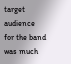target audience for the band was much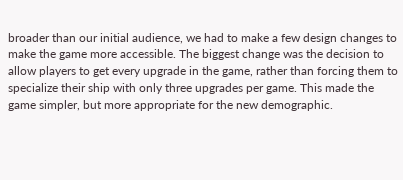broader than our initial audience, we had to make a few design changes to make the game more accessible. The biggest change was the decision to allow players to get every upgrade in the game, rather than forcing them to specialize their ship with only three upgrades per game. This made the game simpler, but more appropriate for the new demographic.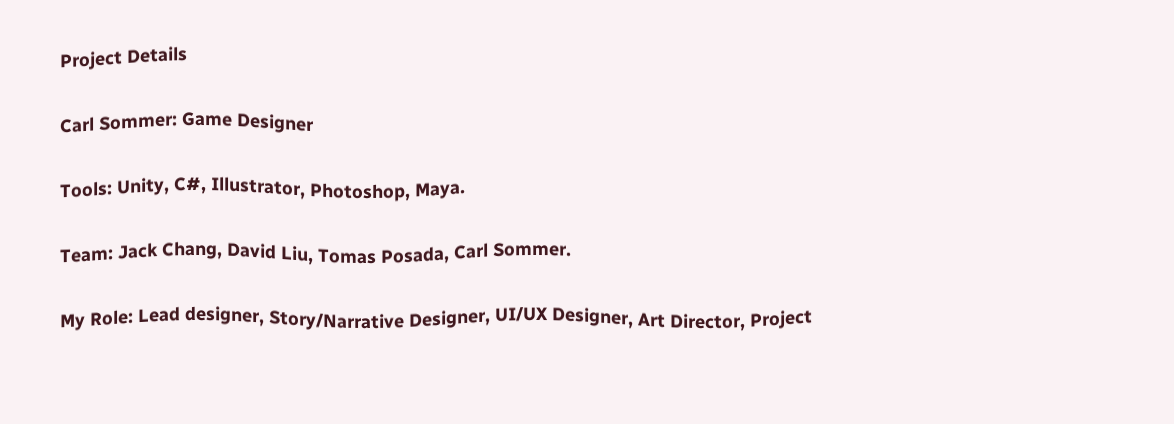Project Details

Carl Sommer: Game Designer

Tools: Unity, C#, Illustrator, Photoshop, Maya.

Team: Jack Chang, David Liu, Tomas Posada, Carl Sommer.

My Role: Lead designer, Story/Narrative Designer, UI/UX Designer, Art Director, Project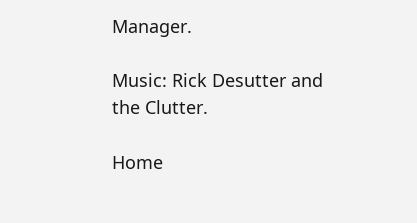Manager.

Music: Rick Desutter and the Clutter.

Home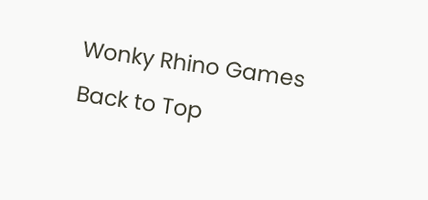Wonky Rhino Games       Back to Top